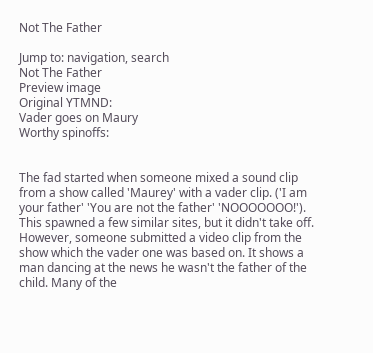Not The Father

Jump to: navigation, search
Not The Father
Preview image
Original YTMND:
Vader goes on Maury
Worthy spinoffs:


The fad started when someone mixed a sound clip from a show called 'Maurey' with a vader clip. ('I am your father' 'You are not the father' 'NOOOOOOO!'). This spawned a few similar sites, but it didn't take off. However, someone submitted a video clip from the show which the vader one was based on. It shows a man dancing at the news he wasn't the father of the child. Many of the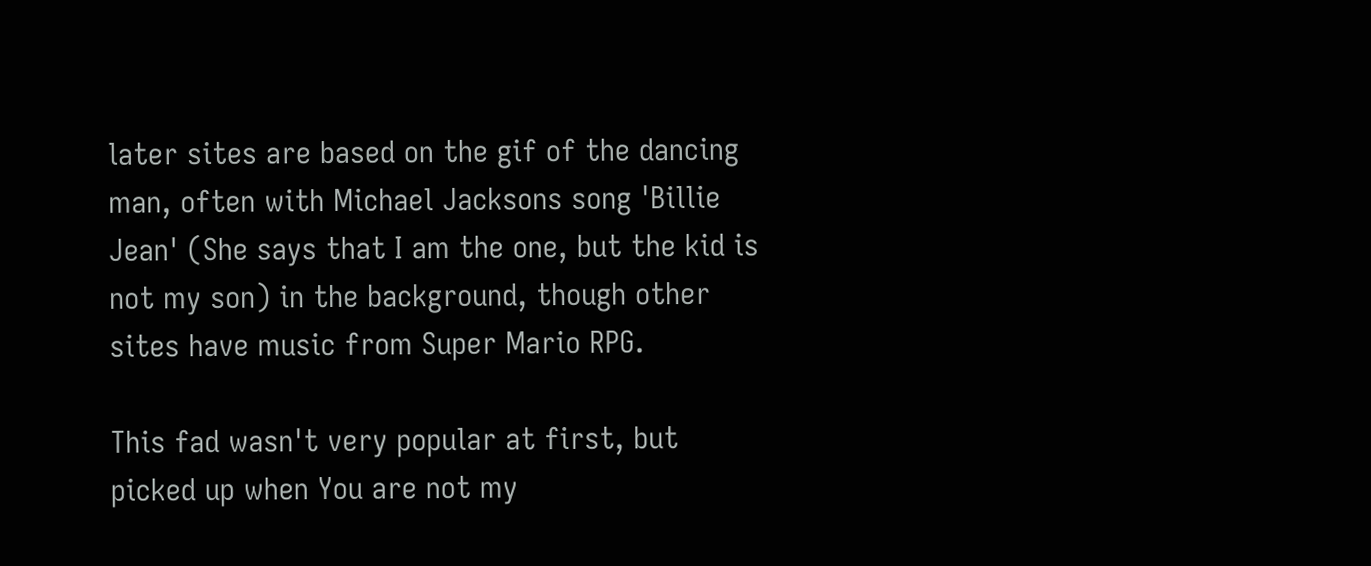later sites are based on the gif of the dancing man, often with Michael Jacksons song 'Billie Jean' (She says that I am the one, but the kid is not my son) in the background, though other sites have music from Super Mario RPG.

This fad wasn't very popular at first, but picked up when You are not my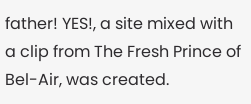father! YES!, a site mixed with a clip from The Fresh Prince of Bel-Air, was created.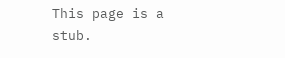This page is a stub.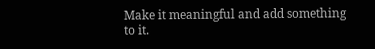Make it meaningful and add something to it.